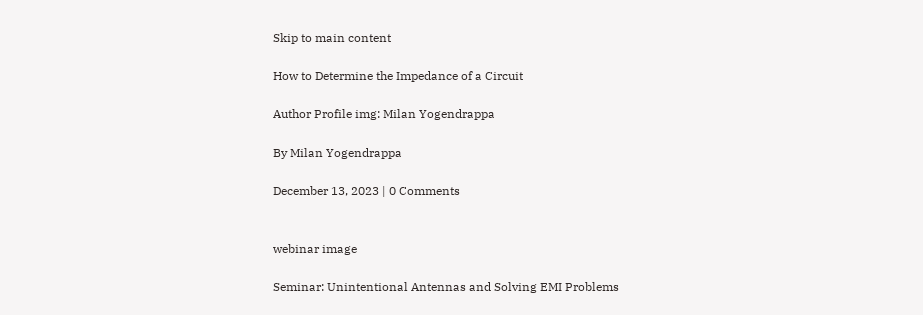Skip to main content

How to Determine the Impedance of a Circuit

Author Profile img: Milan Yogendrappa

By Milan Yogendrappa

December 13, 2023 | 0 Comments


webinar image

Seminar: Unintentional Antennas and Solving EMI Problems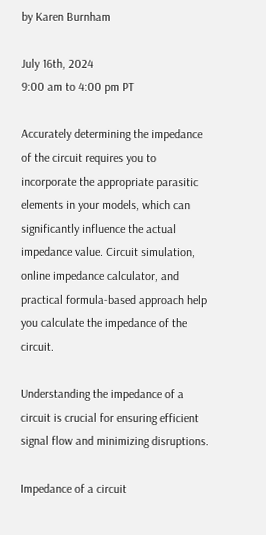by Karen Burnham

July 16th, 2024
9:00 am to 4:00 pm PT

Accurately determining the impedance of the circuit requires you to incorporate the appropriate parasitic elements in your models, which can significantly influence the actual impedance value. Circuit simulation, online impedance calculator, and practical formula-based approach help you calculate the impedance of the circuit.

Understanding the impedance of a circuit is crucial for ensuring efficient signal flow and minimizing disruptions.

Impedance of a circuit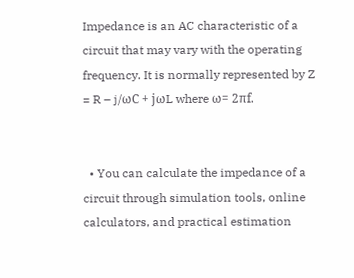Impedance is an AC characteristic of a circuit that may vary with the operating frequency. It is normally represented by Z = R – j/ωC + jωL where ω= 2πf.


  • You can calculate the impedance of a circuit through simulation tools, online calculators, and practical estimation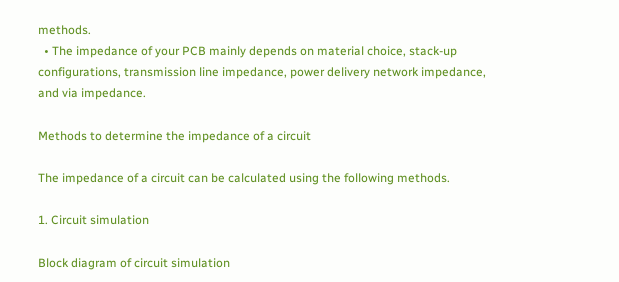methods.
  • The impedance of your PCB mainly depends on material choice, stack-up configurations, transmission line impedance, power delivery network impedance, and via impedance.

Methods to determine the impedance of a circuit

The impedance of a circuit can be calculated using the following methods.

1. Circuit simulation

Block diagram of circuit simulation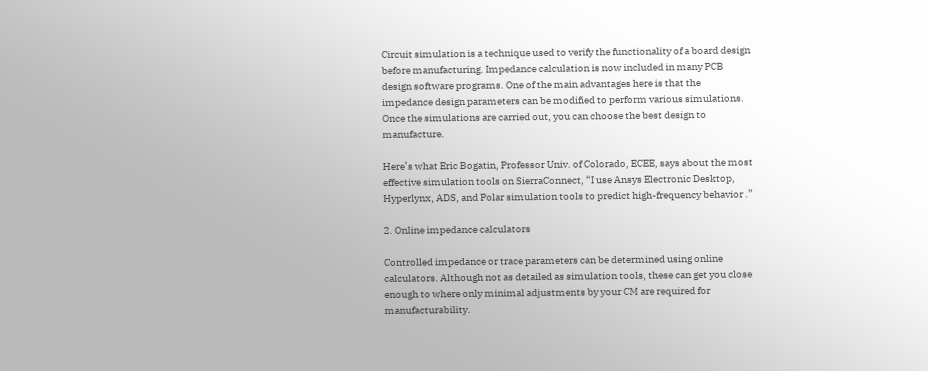Circuit simulation is a technique used to verify the functionality of a board design before manufacturing. Impedance calculation is now included in many PCB design software programs. One of the main advantages here is that the impedance design parameters can be modified to perform various simulations. Once the simulations are carried out, you can choose the best design to manufacture.

Here’s what Eric Bogatin, Professor Univ. of Colorado, ECEE, says about the most effective simulation tools on SierraConnect, “I use Ansys Electronic Desktop, Hyperlynx, ADS, and Polar simulation tools to predict high-frequency behavior .”

2. Online impedance calculators

Controlled impedance or trace parameters can be determined using online calculators. Although not as detailed as simulation tools, these can get you close enough to where only minimal adjustments by your CM are required for manufacturability.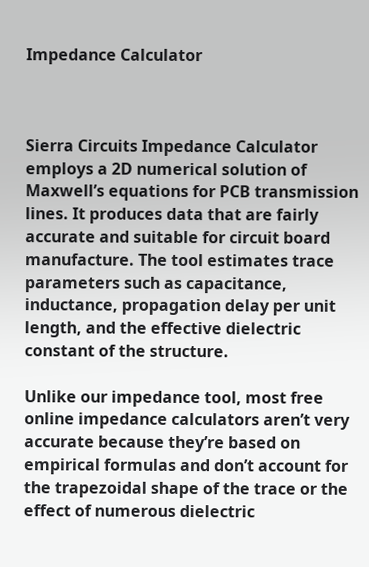Impedance Calculator



Sierra Circuits Impedance Calculator employs a 2D numerical solution of Maxwell’s equations for PCB transmission lines. It produces data that are fairly accurate and suitable for circuit board manufacture. The tool estimates trace parameters such as capacitance, inductance, propagation delay per unit length, and the effective dielectric constant of the structure.

Unlike our impedance tool, most free online impedance calculators aren’t very accurate because they’re based on empirical formulas and don’t account for the trapezoidal shape of the trace or the effect of numerous dielectric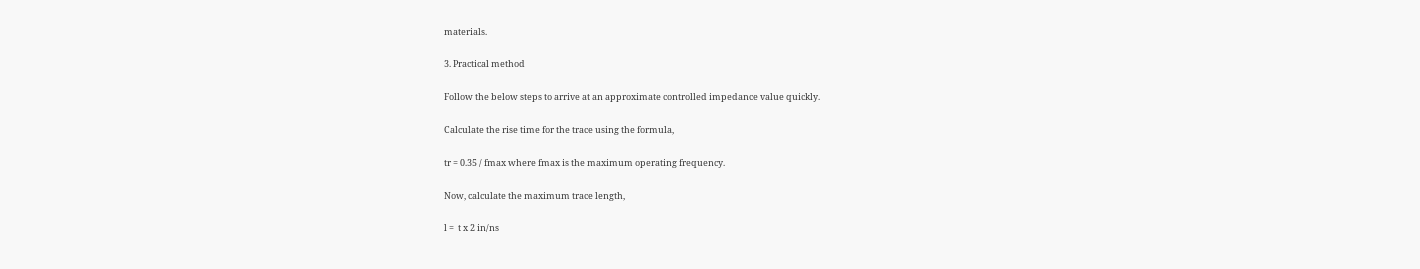materials.

3. Practical method

Follow the below steps to arrive at an approximate controlled impedance value quickly.

Calculate the rise time for the trace using the formula,

tr = 0.35 / fmax where fmax is the maximum operating frequency.

Now, calculate the maximum trace length,

l =  t x 2 in/ns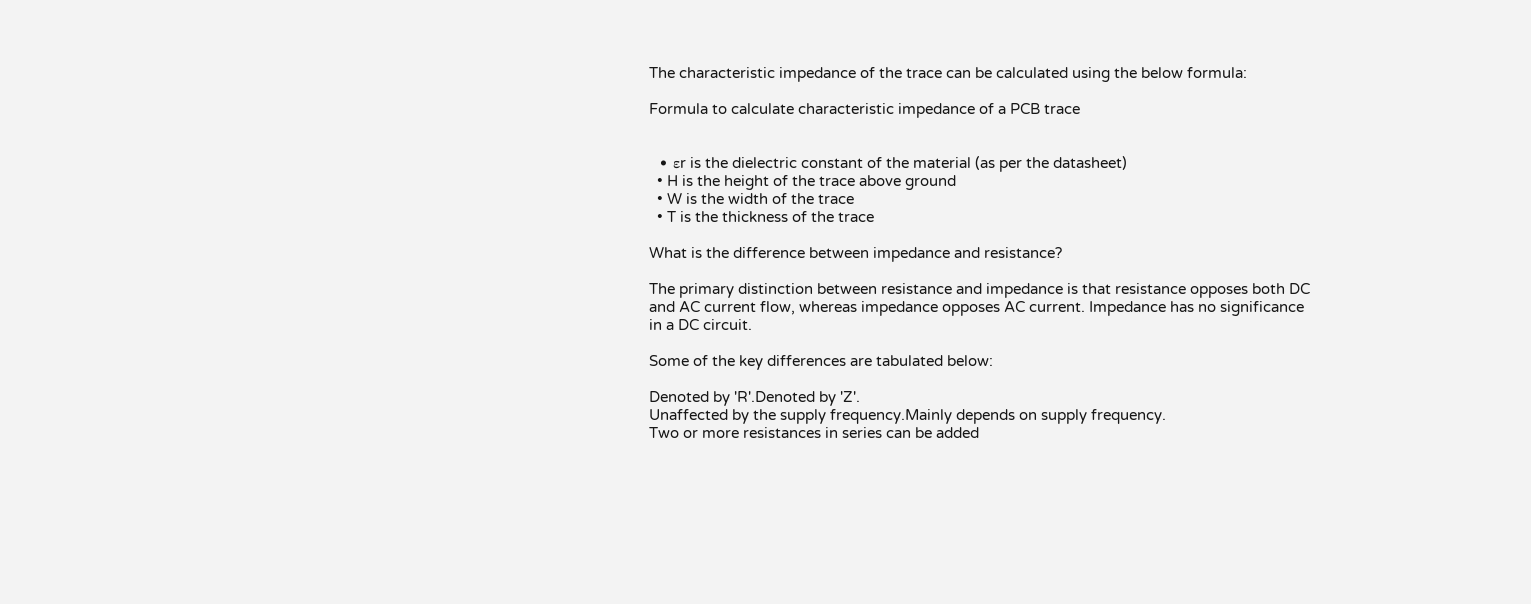The characteristic impedance of the trace can be calculated using the below formula:

Formula to calculate characteristic impedance of a PCB trace


  • εr is the dielectric constant of the material (as per the datasheet)
  • H is the height of the trace above ground
  • W is the width of the trace
  • T is the thickness of the trace

What is the difference between impedance and resistance?

The primary distinction between resistance and impedance is that resistance opposes both DC and AC current flow, whereas impedance opposes AC current. Impedance has no significance in a DC circuit.

Some of the key differences are tabulated below:

Denoted by 'R'.Denoted by 'Z'.
Unaffected by the supply frequency.Mainly depends on supply frequency.
Two or more resistances in series can be added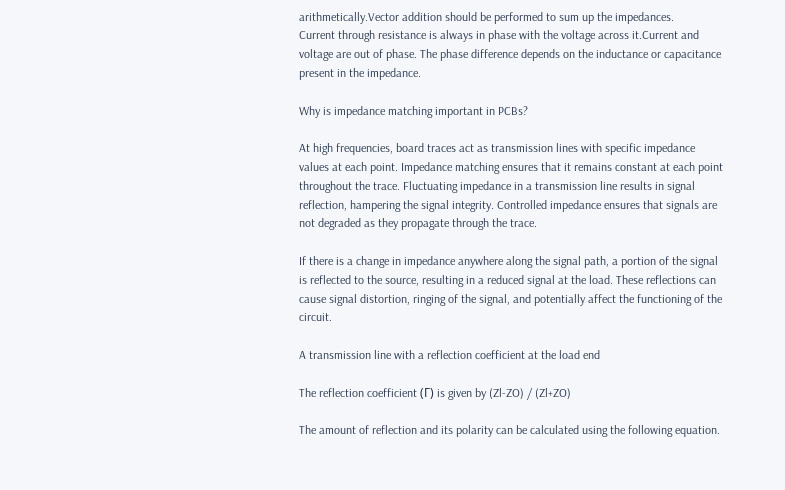arithmetically.Vector addition should be performed to sum up the impedances.
Current through resistance is always in phase with the voltage across it.Current and voltage are out of phase. The phase difference depends on the inductance or capacitance present in the impedance.

Why is impedance matching important in PCBs?

At high frequencies, board traces act as transmission lines with specific impedance values at each point. Impedance matching ensures that it remains constant at each point throughout the trace. Fluctuating impedance in a transmission line results in signal reflection, hampering the signal integrity. Controlled impedance ensures that signals are not degraded as they propagate through the trace.

If there is a change in impedance anywhere along the signal path, a portion of the signal is reflected to the source, resulting in a reduced signal at the load. These reflections can cause signal distortion, ringing of the signal, and potentially affect the functioning of the circuit.

A transmission line with a reflection coefficient at the load end

The reflection coefficient (Γ) is given by (Zl-ZO) / (Zl+ZO)

The amount of reflection and its polarity can be calculated using the following equation.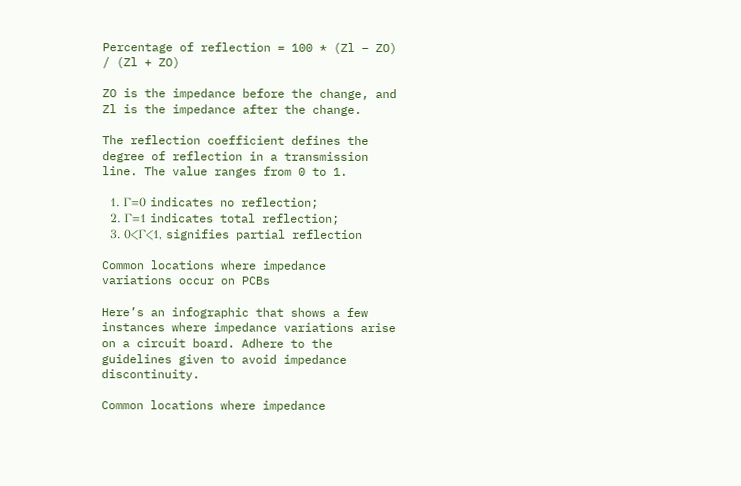Percentage of reflection = 100 * (Zl – ZO) / (Zl + ZO)

ZO is the impedance before the change, and Zl is the impedance after the change.

The reflection coefficient defines the degree of reflection in a transmission line. The value ranges from 0 to 1.

  1. Γ=0 indicates no reflection;
  2. Γ=1 indicates total reflection;
  3. 0<Γ<1, signifies partial reflection

Common locations where impedance variations occur on PCBs

Here’s an infographic that shows a few instances where impedance variations arise on a circuit board. Adhere to the guidelines given to avoid impedance discontinuity.

Common locations where impedance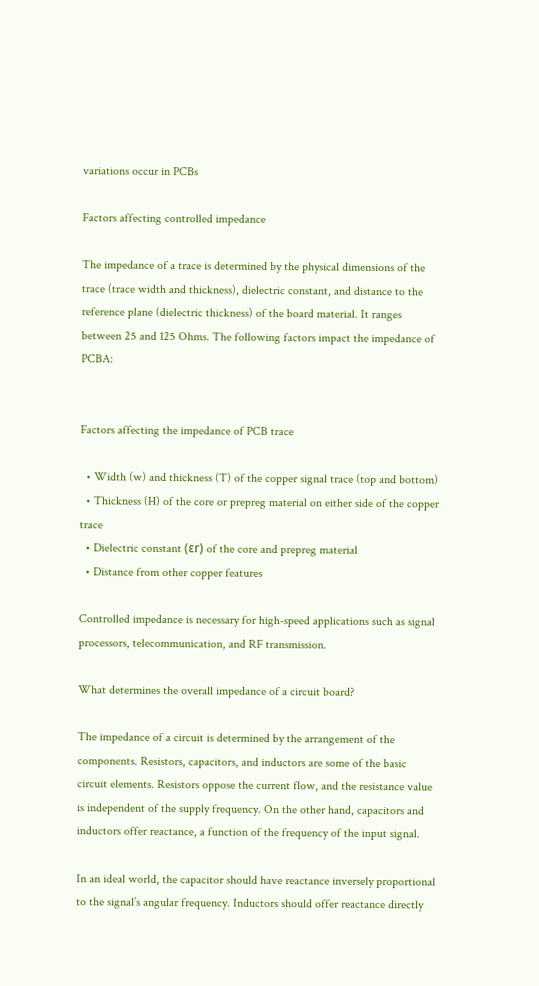variations occur in PCBs

Factors affecting controlled impedance

The impedance of a trace is determined by the physical dimensions of the trace (trace width and thickness), dielectric constant, and distance to the reference plane (dielectric thickness) of the board material. It ranges between 25 and 125 Ohms. The following factors impact the impedance of PCBA:


Factors affecting the impedance of PCB trace

  • Width (w) and thickness (T) of the copper signal trace (top and bottom)
  • Thickness (H) of the core or prepreg material on either side of the copper trace
  • Dielectric constant (εr) of the core and prepreg material
  • Distance from other copper features

Controlled impedance is necessary for high-speed applications such as signal processors, telecommunication, and RF transmission.

What determines the overall impedance of a circuit board?

The impedance of a circuit is determined by the arrangement of the components. Resistors, capacitors, and inductors are some of the basic circuit elements. Resistors oppose the current flow, and the resistance value is independent of the supply frequency. On the other hand, capacitors and inductors offer reactance, a function of the frequency of the input signal.

In an ideal world, the capacitor should have reactance inversely proportional to the signal’s angular frequency. Inductors should offer reactance directly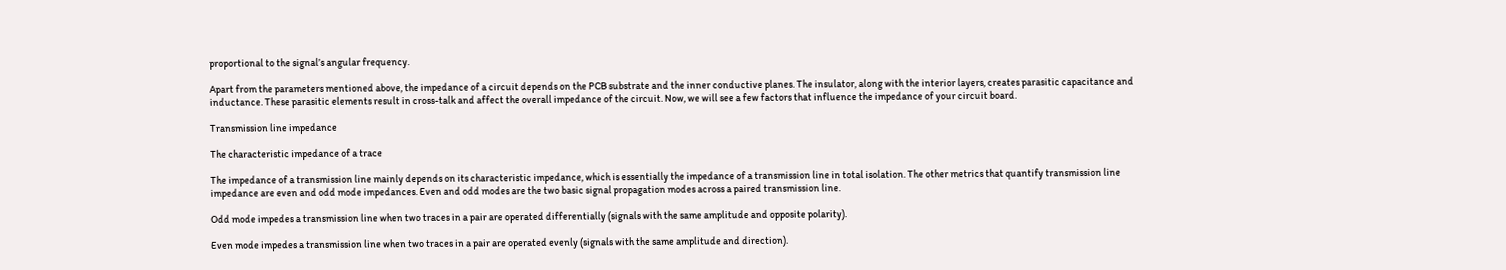proportional to the signal’s angular frequency.

Apart from the parameters mentioned above, the impedance of a circuit depends on the PCB substrate and the inner conductive planes. The insulator, along with the interior layers, creates parasitic capacitance and inductance. These parasitic elements result in cross-talk and affect the overall impedance of the circuit. Now, we will see a few factors that influence the impedance of your circuit board.

Transmission line impedance

The characteristic impedance of a trace

The impedance of a transmission line mainly depends on its characteristic impedance, which is essentially the impedance of a transmission line in total isolation. The other metrics that quantify transmission line impedance are even and odd mode impedances. Even and odd modes are the two basic signal propagation modes across a paired transmission line.

Odd mode impedes a transmission line when two traces in a pair are operated differentially (signals with the same amplitude and opposite polarity).

Even mode impedes a transmission line when two traces in a pair are operated evenly (signals with the same amplitude and direction).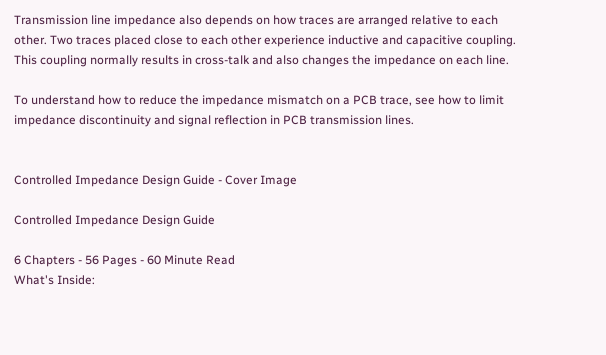Transmission line impedance also depends on how traces are arranged relative to each other. Two traces placed close to each other experience inductive and capacitive coupling. This coupling normally results in cross-talk and also changes the impedance on each line.

To understand how to reduce the impedance mismatch on a PCB trace, see how to limit impedance discontinuity and signal reflection in PCB transmission lines.


Controlled Impedance Design Guide - Cover Image

Controlled Impedance Design Guide

6 Chapters - 56 Pages - 60 Minute Read
What's Inside: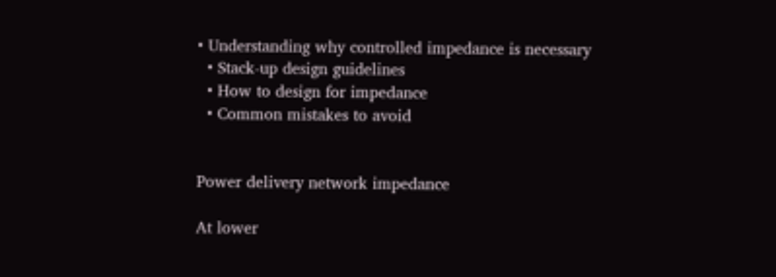• Understanding why controlled impedance is necessary
  • Stack-up design guidelines
  • How to design for impedance
  • Common mistakes to avoid


Power delivery network impedance

At lower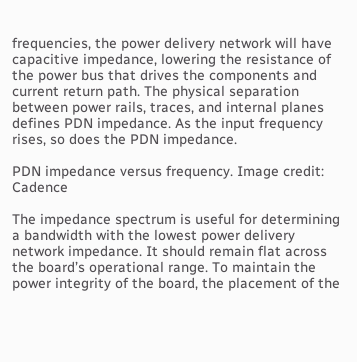frequencies, the power delivery network will have capacitive impedance, lowering the resistance of the power bus that drives the components and current return path. The physical separation between power rails, traces, and internal planes defines PDN impedance. As the input frequency rises, so does the PDN impedance.

PDN impedance versus frequency. Image credit: Cadence

The impedance spectrum is useful for determining a bandwidth with the lowest power delivery network impedance. It should remain flat across the board’s operational range. To maintain the power integrity of the board, the placement of the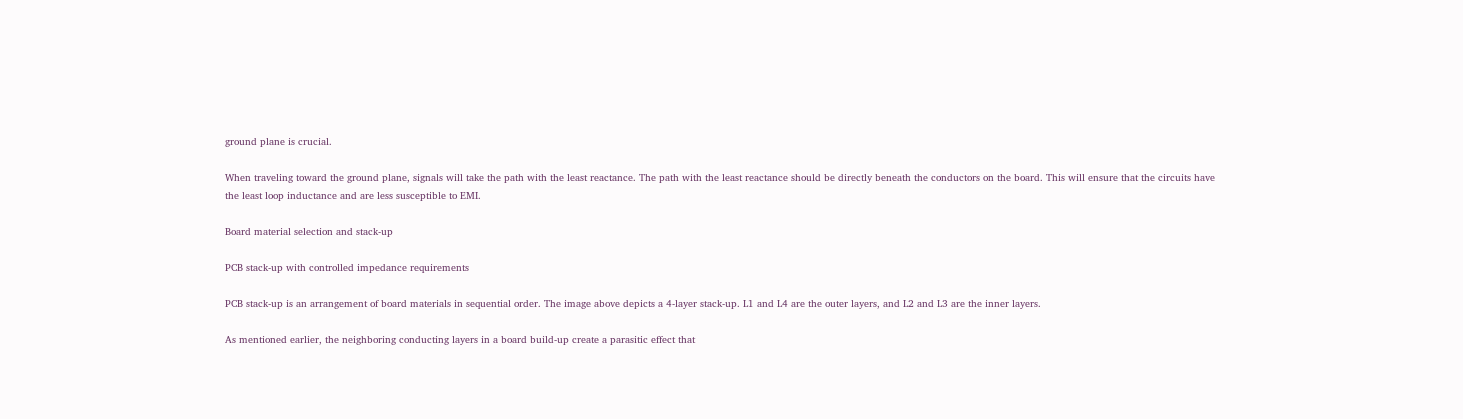ground plane is crucial.

When traveling toward the ground plane, signals will take the path with the least reactance. The path with the least reactance should be directly beneath the conductors on the board. This will ensure that the circuits have the least loop inductance and are less susceptible to EMI.

Board material selection and stack-up

PCB stack-up with controlled impedance requirements

PCB stack-up is an arrangement of board materials in sequential order. The image above depicts a 4-layer stack-up. L1 and L4 are the outer layers, and L2 and L3 are the inner layers.

As mentioned earlier, the neighboring conducting layers in a board build-up create a parasitic effect that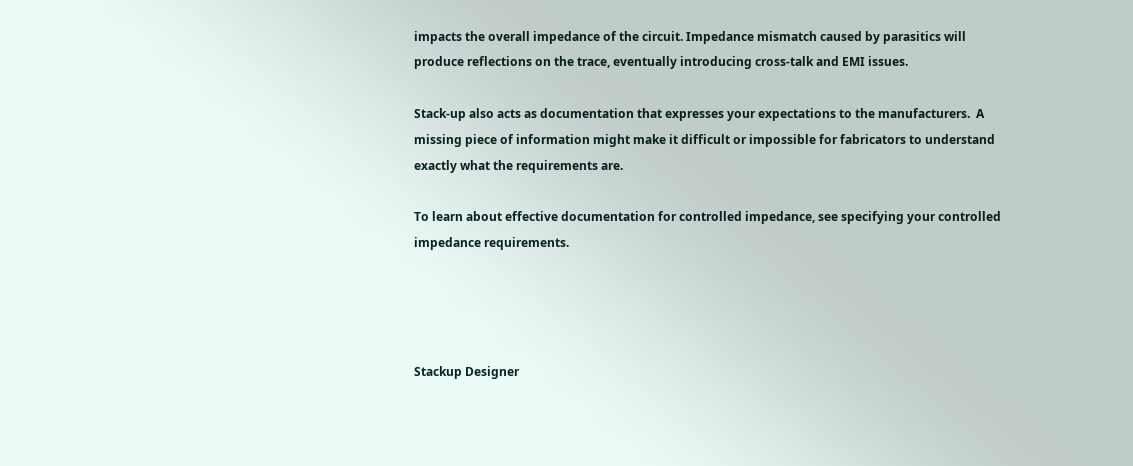impacts the overall impedance of the circuit. Impedance mismatch caused by parasitics will produce reflections on the trace, eventually introducing cross-talk and EMI issues.

Stack-up also acts as documentation that expresses your expectations to the manufacturers.  A missing piece of information might make it difficult or impossible for fabricators to understand exactly what the requirements are.

To learn about effective documentation for controlled impedance, see specifying your controlled impedance requirements.




Stackup Designer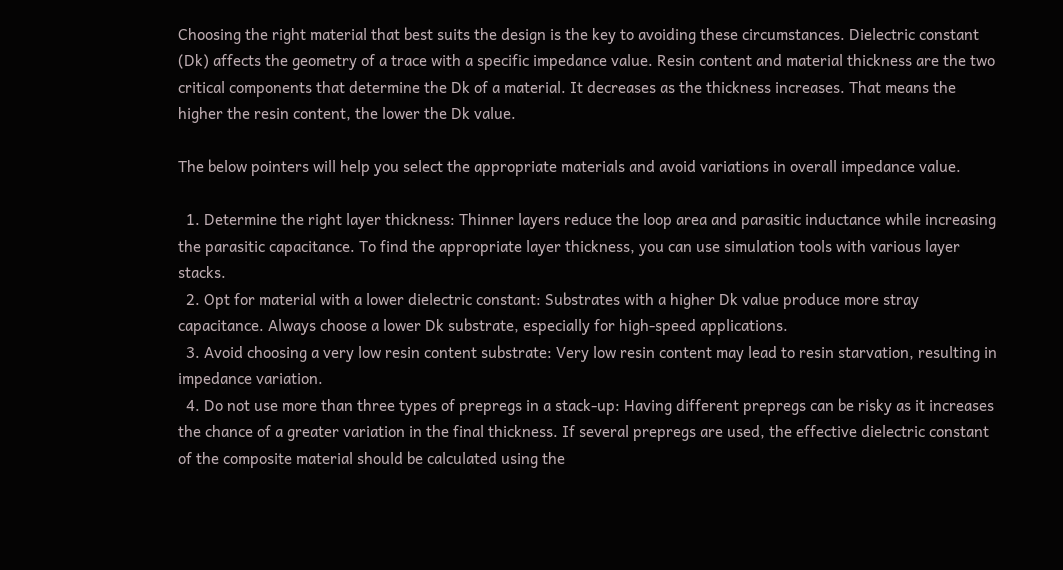Choosing the right material that best suits the design is the key to avoiding these circumstances. Dielectric constant (Dk) affects the geometry of a trace with a specific impedance value. Resin content and material thickness are the two critical components that determine the Dk of a material. It decreases as the thickness increases. That means the higher the resin content, the lower the Dk value.

The below pointers will help you select the appropriate materials and avoid variations in overall impedance value.

  1. Determine the right layer thickness: Thinner layers reduce the loop area and parasitic inductance while increasing the parasitic capacitance. To find the appropriate layer thickness, you can use simulation tools with various layer stacks.
  2. Opt for material with a lower dielectric constant: Substrates with a higher Dk value produce more stray capacitance. Always choose a lower Dk substrate, especially for high-speed applications.
  3. Avoid choosing a very low resin content substrate: Very low resin content may lead to resin starvation, resulting in impedance variation.
  4. Do not use more than three types of prepregs in a stack-up: Having different prepregs can be risky as it increases the chance of a greater variation in the final thickness. If several prepregs are used, the effective dielectric constant of the composite material should be calculated using the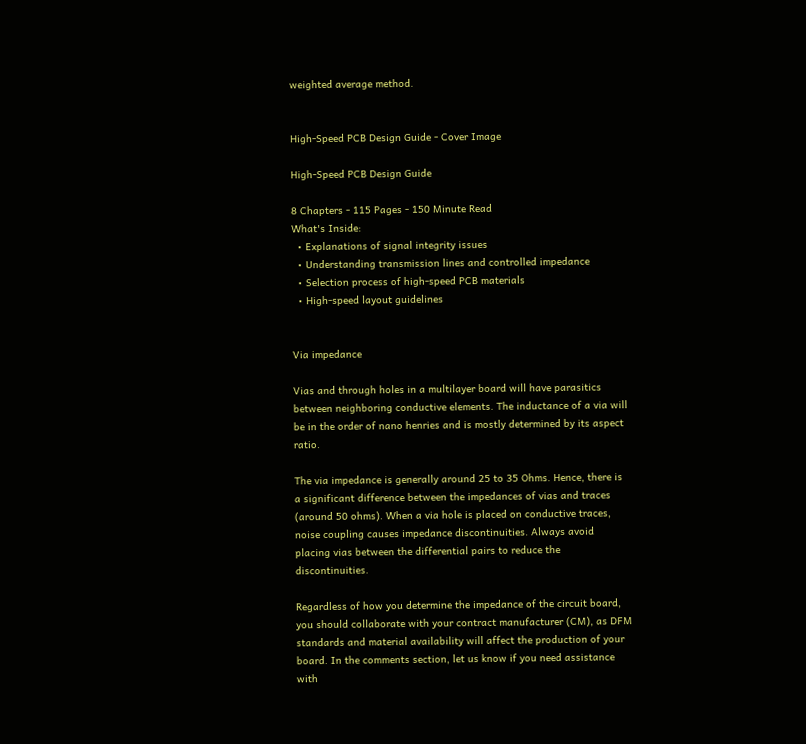weighted average method.


High-Speed PCB Design Guide - Cover Image

High-Speed PCB Design Guide

8 Chapters - 115 Pages - 150 Minute Read
What's Inside:
  • Explanations of signal integrity issues
  • Understanding transmission lines and controlled impedance
  • Selection process of high-speed PCB materials
  • High-speed layout guidelines


Via impedance

Vias and through holes in a multilayer board will have parasitics between neighboring conductive elements. The inductance of a via will be in the order of nano henries and is mostly determined by its aspect ratio.

The via impedance is generally around 25 to 35 Ohms. Hence, there is a significant difference between the impedances of vias and traces (around 50 ohms). When a via hole is placed on conductive traces, noise coupling causes impedance discontinuities. Always avoid placing vias between the differential pairs to reduce the discontinuities.

Regardless of how you determine the impedance of the circuit board, you should collaborate with your contract manufacturer (CM), as DFM standards and material availability will affect the production of your board. In the comments section, let us know if you need assistance with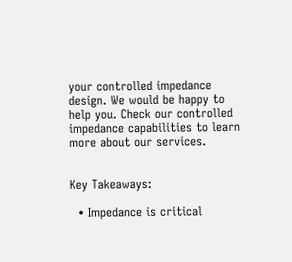your controlled impedance design. We would be happy to help you. Check our controlled impedance capabilities to learn more about our services.


Key Takeaways:

  • Impedance is critical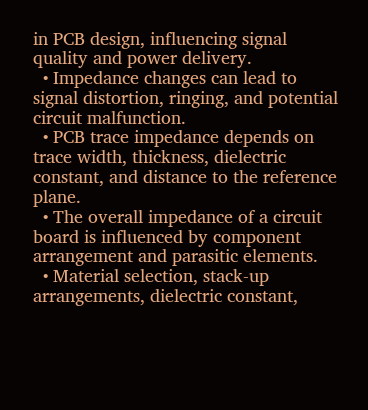in PCB design, influencing signal quality and power delivery.
  • Impedance changes can lead to signal distortion, ringing, and potential circuit malfunction.
  • PCB trace impedance depends on trace width, thickness, dielectric constant, and distance to the reference plane.
  • The overall impedance of a circuit board is influenced by component arrangement and parasitic elements.
  • Material selection, stack-up arrangements, dielectric constant,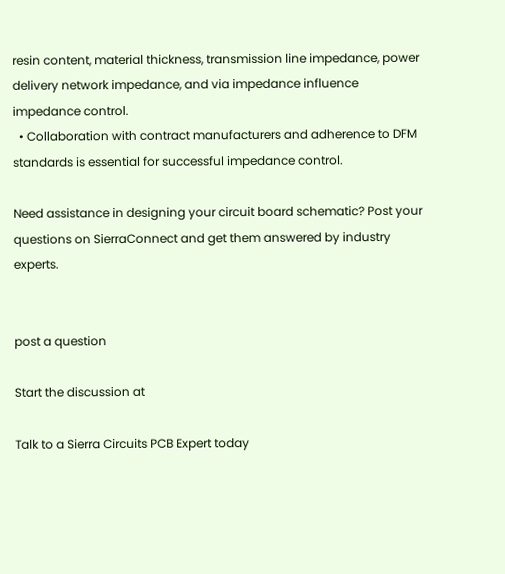resin content, material thickness, transmission line impedance, power delivery network impedance, and via impedance influence impedance control.
  • Collaboration with contract manufacturers and adherence to DFM standards is essential for successful impedance control.

Need assistance in designing your circuit board schematic? Post your questions on SierraConnect and get them answered by industry experts.


post a question

Start the discussion at

Talk to a Sierra Circuits PCB Expert today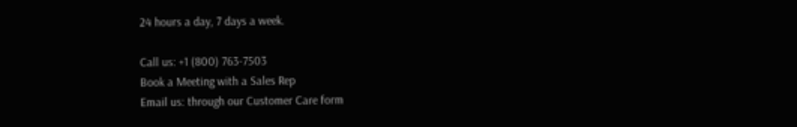24 hours a day, 7 days a week.

Call us: +1 (800) 763-7503
Book a Meeting with a Sales Rep
Email us: through our Customer Care form